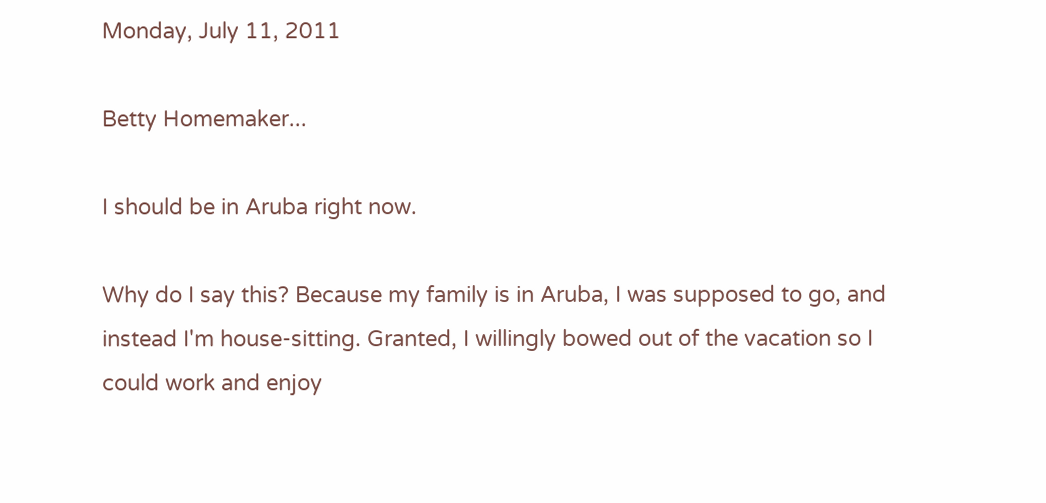Monday, July 11, 2011

Betty Homemaker...

I should be in Aruba right now.

Why do I say this? Because my family is in Aruba, I was supposed to go, and instead I'm house-sitting. Granted, I willingly bowed out of the vacation so I could work and enjoy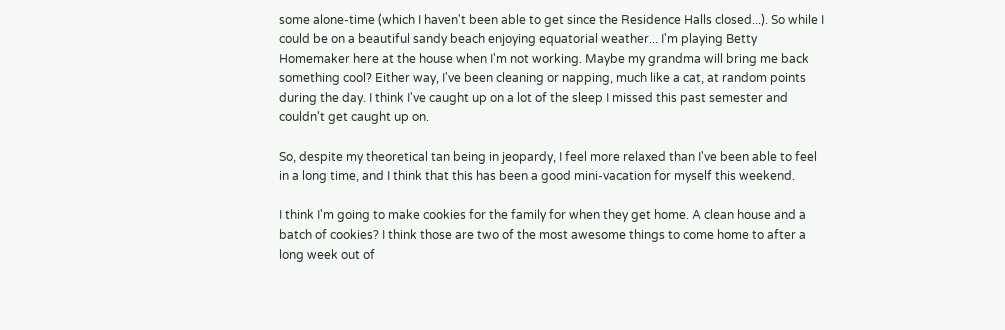some alone-time (which I haven't been able to get since the Residence Halls closed...). So while I could be on a beautiful sandy beach enjoying equatorial weather... I'm playing Betty Homemaker here at the house when I'm not working. Maybe my grandma will bring me back something cool? Either way, I've been cleaning or napping, much like a cat, at random points during the day. I think I've caught up on a lot of the sleep I missed this past semester and couldn't get caught up on.

So, despite my theoretical tan being in jeopardy, I feel more relaxed than I've been able to feel in a long time, and I think that this has been a good mini-vacation for myself this weekend.

I think I'm going to make cookies for the family for when they get home. A clean house and a batch of cookies? I think those are two of the most awesome things to come home to after a long week out of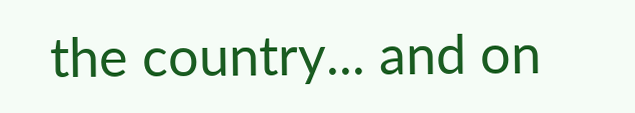the country... and on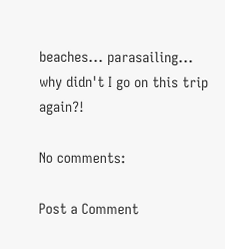beaches... parasailing... why didn't I go on this trip again?!

No comments:

Post a Comment